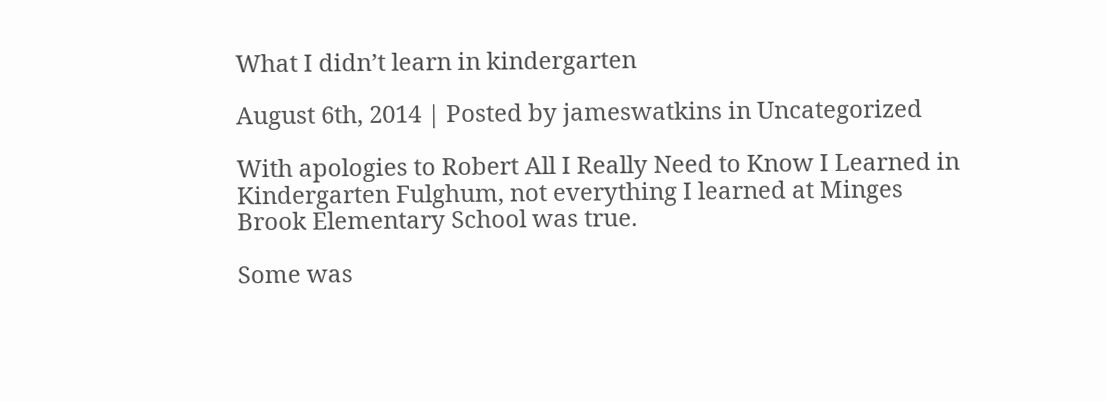What I didn’t learn in kindergarten

August 6th, 2014 | Posted by jameswatkins in Uncategorized

With apologies to Robert All I Really Need to Know I Learned in Kindergarten Fulghum, not everything I learned at Minges Brook Elementary School was true.

Some was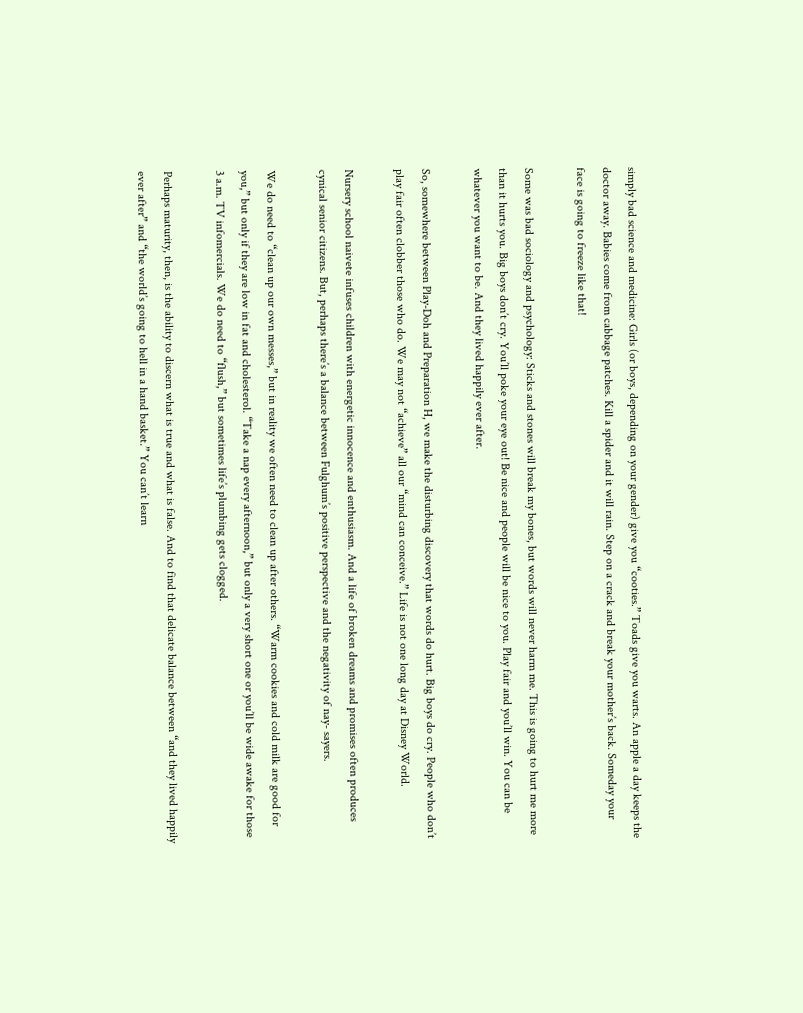simply bad science and medicine: Girls (or boys, depending on your gender) give you “cooties.” Toads give you warts. An apple a day keeps the doctor away. Babies come from cabbage patches. Kill a spider and it will rain. Step on a crack and break your mother’s back. Someday your face is going to freeze like that!

Some was bad sociology and psychology: Sticks and stones will break my bones, but words will never harm me. This is going to hurt me more than it hurts you. Big boys don’t cry. You’ll poke your eye out! Be nice and people will be nice to you. Play fair and you’ll win. You can be whatever you want to be. And they lived happily ever after.

So, somewhere between Play-Doh and Preparation H, we make the disturbing discovery that words do hurt. Big boys do cry. People who don’t play fair often clobber those who do. We may not “achieve” all our “mind can conceive.” Life is not one long day at Disney World.

Nursery school naivete infuses children with energetic innocence and enthusiasm. And a life of broken dreams and promises often produces cynical senior citizens. But, perhaps there’s a balance between Fulghum’s positive perspective and the negativity of nay- sayers.

We do need to “clean up our own messes,” but in reality we often need to clean up after others. “Warm cookies and cold milk are good for you,” but only if they are low in fat and cholesterol. “Take a nap every afternoon,” but only a very short one or you’ll be wide awake for those 3 a.m. TV infomercials. We do need to “flush,” but sometimes life’s plumbing gets clogged.

Perhaps maturity, then, is the ability to discern what is true and what is false. And to find that delicate balance between “and they lived happily ever after” and “the world’s going to hell in a hand basket.” You can’t learn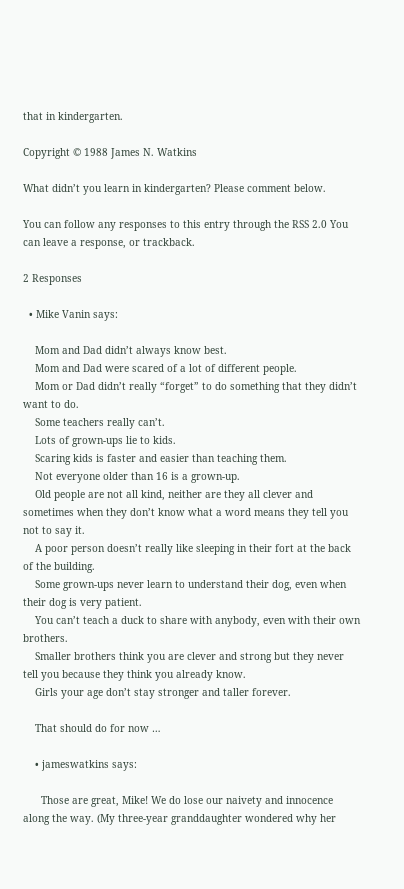that in kindergarten.

Copyright © 1988 James N. Watkins

What didn’t you learn in kindergarten? Please comment below.

You can follow any responses to this entry through the RSS 2.0 You can leave a response, or trackback.

2 Responses

  • Mike Vanin says:

    Mom and Dad didn’t always know best.
    Mom and Dad were scared of a lot of different people.
    Mom or Dad didn’t really “forget” to do something that they didn’t want to do.
    Some teachers really can’t.
    Lots of grown-ups lie to kids.
    Scaring kids is faster and easier than teaching them.
    Not everyone older than 16 is a grown-up.
    Old people are not all kind, neither are they all clever and sometimes when they don’t know what a word means they tell you not to say it.
    A poor person doesn’t really like sleeping in their fort at the back of the building.
    Some grown-ups never learn to understand their dog, even when their dog is very patient.
    You can’t teach a duck to share with anybody, even with their own brothers.
    Smaller brothers think you are clever and strong but they never tell you because they think you already know.
    Girls your age don’t stay stronger and taller forever.

    That should do for now …

    • jameswatkins says:

      Those are great, Mike! We do lose our naivety and innocence along the way. (My three-year granddaughter wondered why her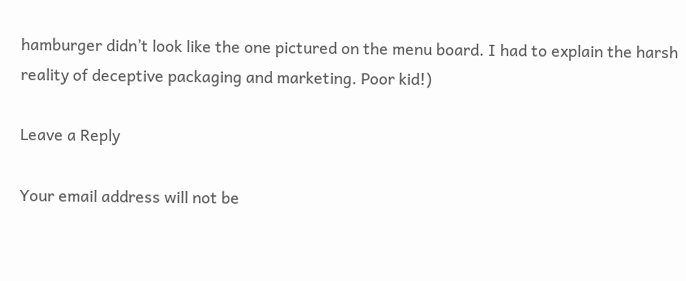hamburger didn’t look like the one pictured on the menu board. I had to explain the harsh reality of deceptive packaging and marketing. Poor kid!)

Leave a Reply

Your email address will not be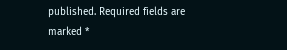published. Required fields are marked *